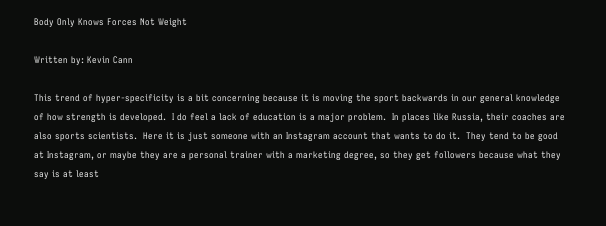Body Only Knows Forces Not Weight

Written by: Kevin Cann

This trend of hyper-specificity is a bit concerning because it is moving the sport backwards in our general knowledge of how strength is developed.  I do feel a lack of education is a major problem.  In places like Russia, their coaches are also sports scientists.  Here it is just someone with an Instagram account that wants to do it.  They tend to be good at Instagram, or maybe they are a personal trainer with a marketing degree, so they get followers because what they say is at least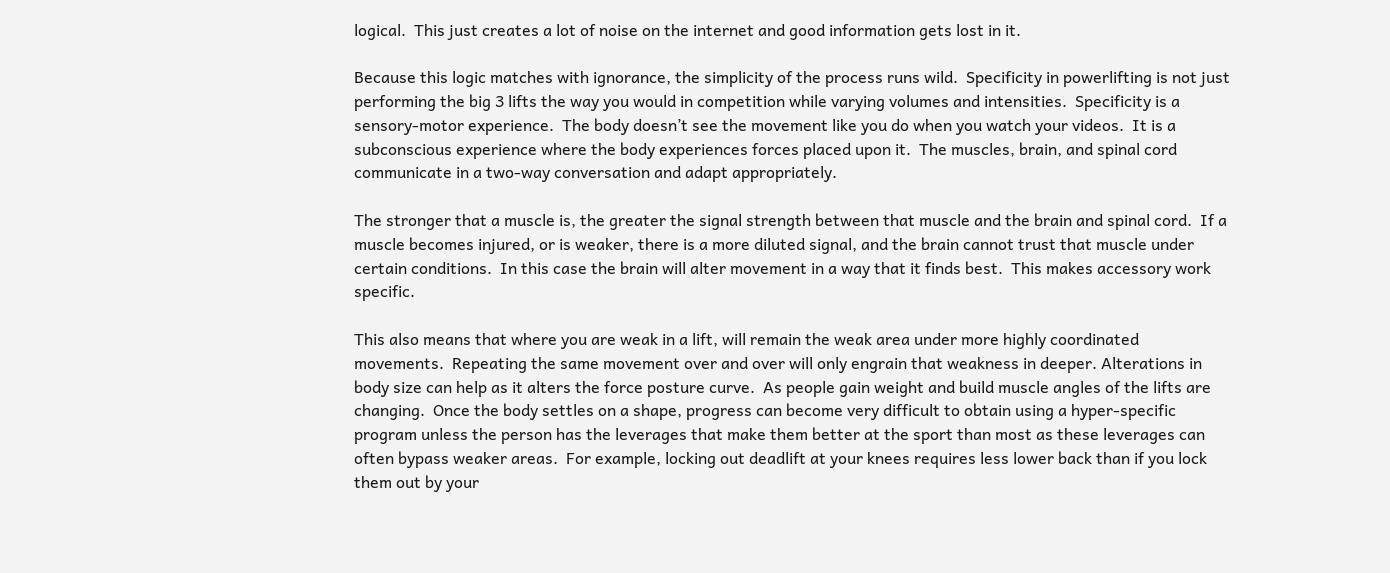logical.  This just creates a lot of noise on the internet and good information gets lost in it.

Because this logic matches with ignorance, the simplicity of the process runs wild.  Specificity in powerlifting is not just performing the big 3 lifts the way you would in competition while varying volumes and intensities.  Specificity is a sensory-motor experience.  The body doesn’t see the movement like you do when you watch your videos.  It is a subconscious experience where the body experiences forces placed upon it.  The muscles, brain, and spinal cord communicate in a two-way conversation and adapt appropriately.

The stronger that a muscle is, the greater the signal strength between that muscle and the brain and spinal cord.  If a muscle becomes injured, or is weaker, there is a more diluted signal, and the brain cannot trust that muscle under certain conditions.  In this case the brain will alter movement in a way that it finds best.  This makes accessory work specific.

This also means that where you are weak in a lift, will remain the weak area under more highly coordinated movements.  Repeating the same movement over and over will only engrain that weakness in deeper. Alterations in body size can help as it alters the force posture curve.  As people gain weight and build muscle angles of the lifts are changing.  Once the body settles on a shape, progress can become very difficult to obtain using a hyper-specific program unless the person has the leverages that make them better at the sport than most as these leverages can often bypass weaker areas.  For example, locking out deadlift at your knees requires less lower back than if you lock them out by your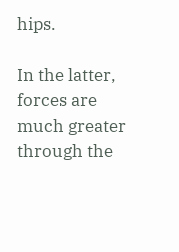hips.

In the latter, forces are much greater through the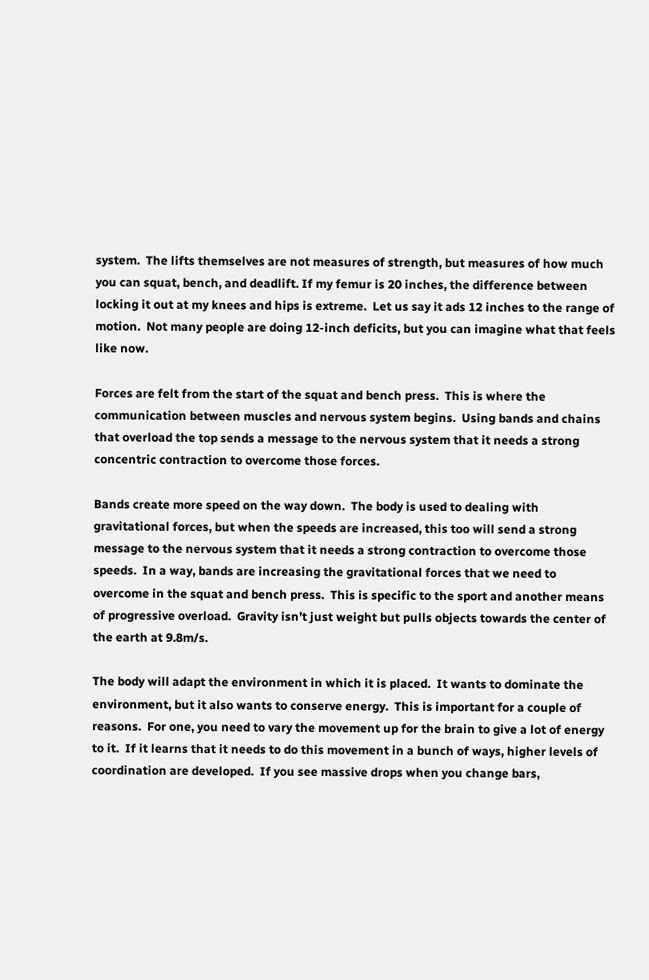system.  The lifts themselves are not measures of strength, but measures of how much you can squat, bench, and deadlift. If my femur is 20 inches, the difference between locking it out at my knees and hips is extreme.  Let us say it ads 12 inches to the range of motion.  Not many people are doing 12-inch deficits, but you can imagine what that feels like now.

Forces are felt from the start of the squat and bench press.  This is where the communication between muscles and nervous system begins.  Using bands and chains that overload the top sends a message to the nervous system that it needs a strong concentric contraction to overcome those forces.

Bands create more speed on the way down.  The body is used to dealing with gravitational forces, but when the speeds are increased, this too will send a strong message to the nervous system that it needs a strong contraction to overcome those speeds.  In a way, bands are increasing the gravitational forces that we need to overcome in the squat and bench press.  This is specific to the sport and another means of progressive overload.  Gravity isn’t just weight but pulls objects towards the center of the earth at 9.8m/s.

The body will adapt the environment in which it is placed.  It wants to dominate the environment, but it also wants to conserve energy.  This is important for a couple of reasons.  For one, you need to vary the movement up for the brain to give a lot of energy to it.  If it learns that it needs to do this movement in a bunch of ways, higher levels of coordination are developed.  If you see massive drops when you change bars,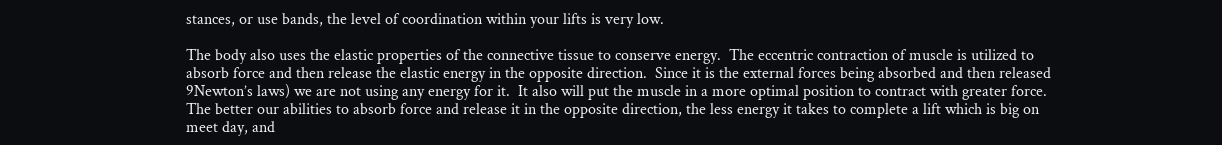stances, or use bands, the level of coordination within your lifts is very low.

The body also uses the elastic properties of the connective tissue to conserve energy.  The eccentric contraction of muscle is utilized to absorb force and then release the elastic energy in the opposite direction.  Since it is the external forces being absorbed and then released 9Newton’s laws) we are not using any energy for it.  It also will put the muscle in a more optimal position to contract with greater force.  The better our abilities to absorb force and release it in the opposite direction, the less energy it takes to complete a lift which is big on meet day, and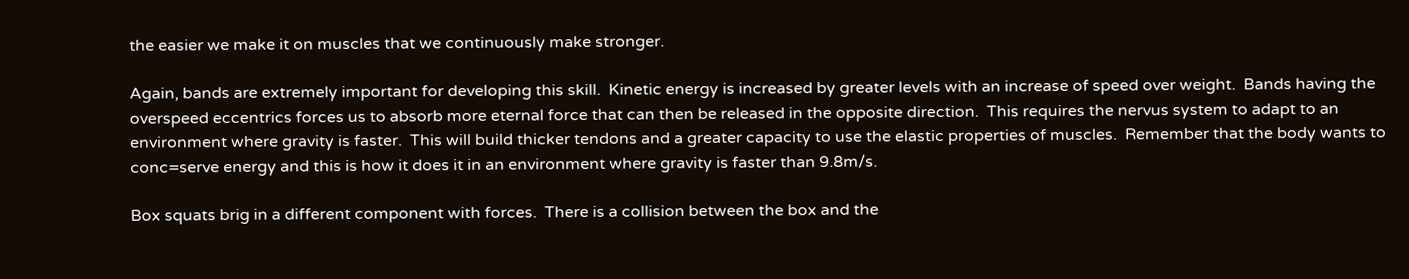the easier we make it on muscles that we continuously make stronger.

Again, bands are extremely important for developing this skill.  Kinetic energy is increased by greater levels with an increase of speed over weight.  Bands having the overspeed eccentrics forces us to absorb more eternal force that can then be released in the opposite direction.  This requires the nervus system to adapt to an environment where gravity is faster.  This will build thicker tendons and a greater capacity to use the elastic properties of muscles.  Remember that the body wants to conc=serve energy and this is how it does it in an environment where gravity is faster than 9.8m/s.

Box squats brig in a different component with forces.  There is a collision between the box and the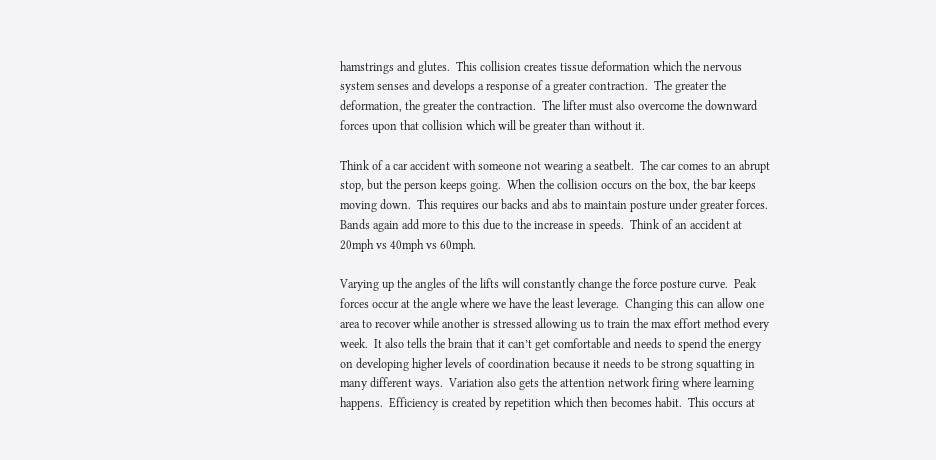hamstrings and glutes.  This collision creates tissue deformation which the nervous system senses and develops a response of a greater contraction.  The greater the deformation, the greater the contraction.  The lifter must also overcome the downward forces upon that collision which will be greater than without it.

Think of a car accident with someone not wearing a seatbelt.  The car comes to an abrupt stop, but the person keeps going.  When the collision occurs on the box, the bar keeps moving down.  This requires our backs and abs to maintain posture under greater forces.  Bands again add more to this due to the increase in speeds.  Think of an accident at 20mph vs 40mph vs 60mph.

Varying up the angles of the lifts will constantly change the force posture curve.  Peak forces occur at the angle where we have the least leverage.  Changing this can allow one area to recover while another is stressed allowing us to train the max effort method every week.  It also tells the brain that it can’t get comfortable and needs to spend the energy on developing higher levels of coordination because it needs to be strong squatting in many different ways.  Variation also gets the attention network firing where learning happens.  Efficiency is created by repetition which then becomes habit.  This occurs at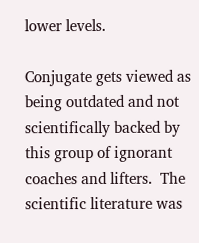lower levels.

Conjugate gets viewed as being outdated and not scientifically backed by this group of ignorant coaches and lifters.  The scientific literature was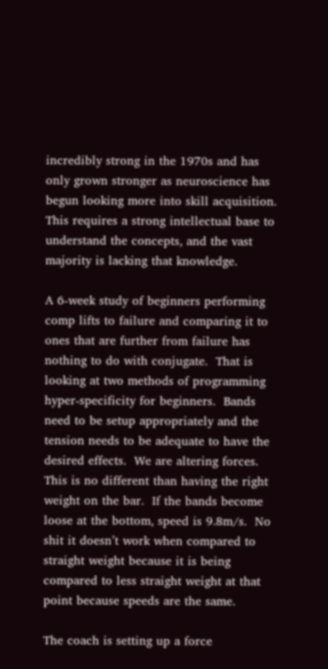incredibly strong in the 1970s and has only grown stronger as neuroscience has begun looking more into skill acquisition.  This requires a strong intellectual base to understand the concepts, and the vast majority is lacking that knowledge.

A 6-week study of beginners performing comp lifts to failure and comparing it to ones that are further from failure has nothing to do with conjugate.  That is looking at two methods of programming hyper-specificity for beginners.  Bands need to be setup appropriately and the tension needs to be adequate to have the desired effects.  We are altering forces.  This is no different than having the right weight on the bar.  If the bands become loose at the bottom, speed is 9.8m/s.  No shit it doesn’t work when compared to straight weight because it is being compared to less straight weight at that point because speeds are the same.

The coach is setting up a force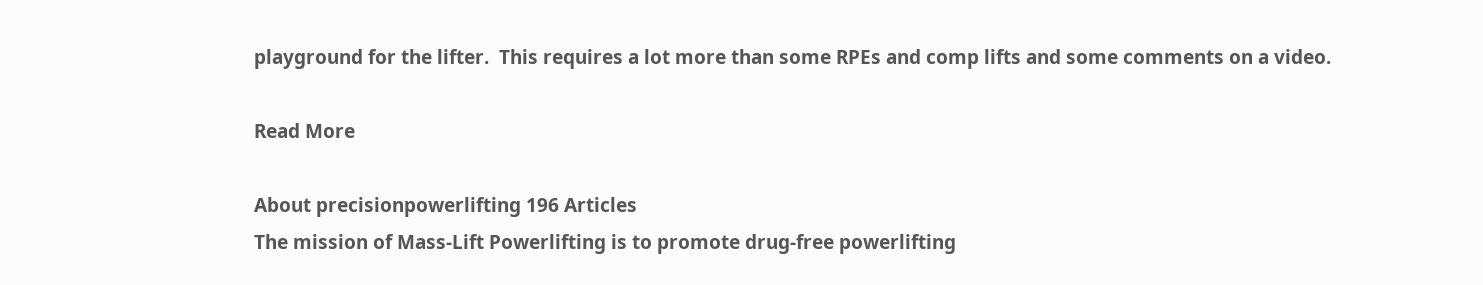playground for the lifter.  This requires a lot more than some RPEs and comp lifts and some comments on a video.

Read More

About precisionpowerlifting 196 Articles
The mission of Mass-Lift Powerlifting is to promote drug-free powerlifting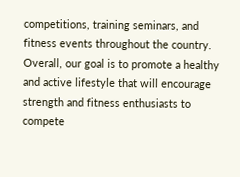competitions, training seminars, and fitness events throughout the country. Overall, our goal is to promote a healthy and active lifestyle that will encourage strength and fitness enthusiasts to compete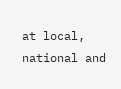at local, national and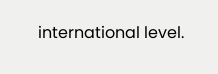international level.